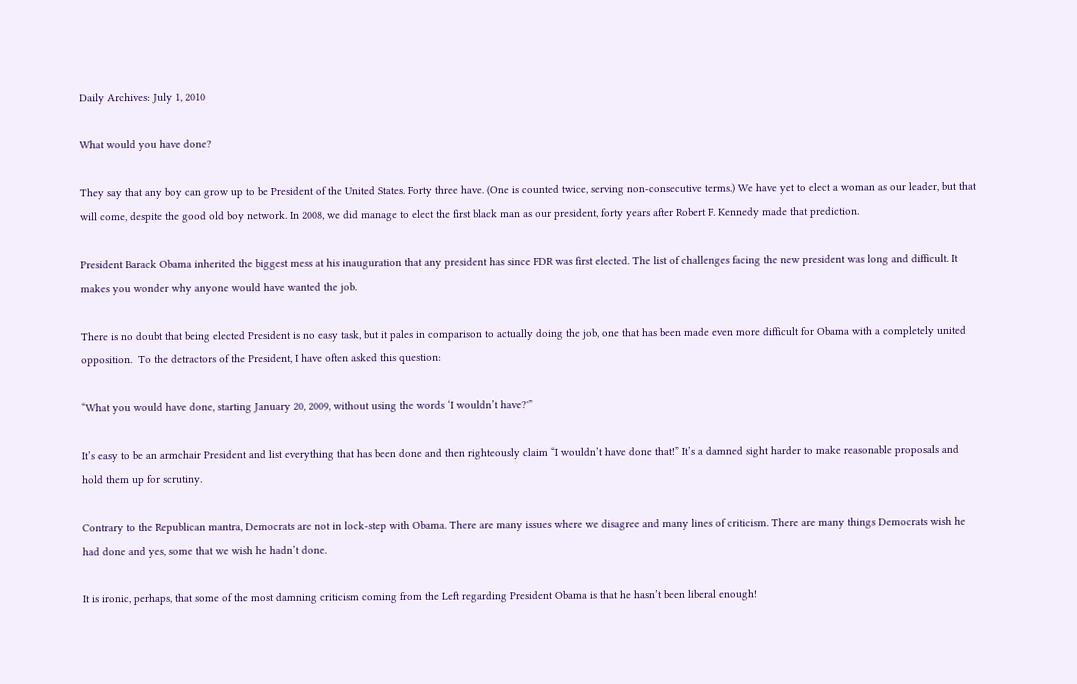Daily Archives: July 1, 2010

What would you have done?

They say that any boy can grow up to be President of the United States. Forty three have. (One is counted twice, serving non-consecutive terms.) We have yet to elect a woman as our leader, but that will come, despite the good old boy network. In 2008, we did manage to elect the first black man as our president, forty years after Robert F. Kennedy made that prediction.

President Barack Obama inherited the biggest mess at his inauguration that any president has since FDR was first elected. The list of challenges facing the new president was long and difficult. It makes you wonder why anyone would have wanted the job.

There is no doubt that being elected President is no easy task, but it pales in comparison to actually doing the job, one that has been made even more difficult for Obama with a completely united opposition.  To the detractors of the President, I have often asked this question:

“What you would have done, starting January 20, 2009, without using the words ‘I wouldn’t have?'”

It’s easy to be an armchair President and list everything that has been done and then righteously claim “I wouldn’t have done that!” It’s a damned sight harder to make reasonable proposals and hold them up for scrutiny.

Contrary to the Republican mantra, Democrats are not in lock-step with Obama. There are many issues where we disagree and many lines of criticism. There are many things Democrats wish he had done and yes, some that we wish he hadn’t done.

It is ironic, perhaps, that some of the most damning criticism coming from the Left regarding President Obama is that he hasn’t been liberal enough!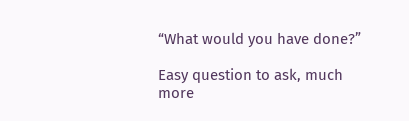“What would you have done?”

Easy question to ask, much more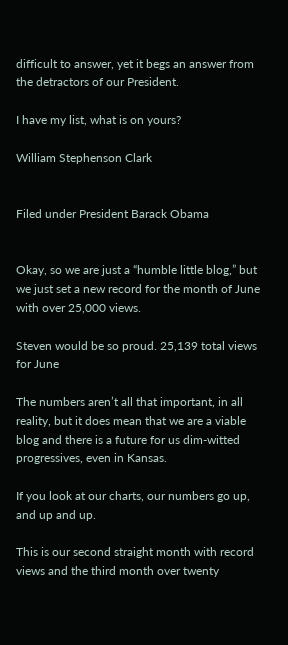difficult to answer, yet it begs an answer from the detractors of our President.

I have my list, what is on yours?

William Stephenson Clark


Filed under President Barack Obama


Okay, so we are just a “humble little blog,” but we just set a new record for the month of June with over 25,000 views.

Steven would be so proud. 25,139 total views for June

The numbers aren’t all that important, in all reality, but it does mean that we are a viable blog and there is a future for us dim-witted progressives, even in Kansas.

If you look at our charts, our numbers go up, and up and up.

This is our second straight month with record views and the third month over twenty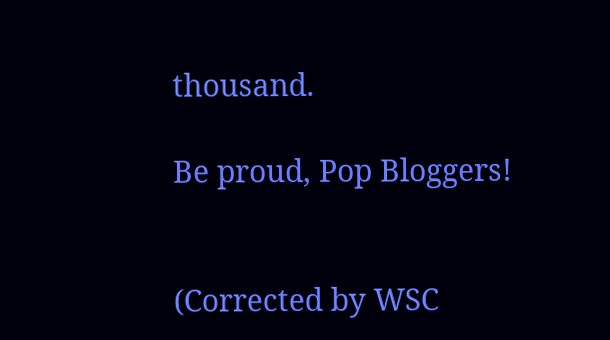thousand.

Be proud, Pop Bloggers!


(Corrected by WSC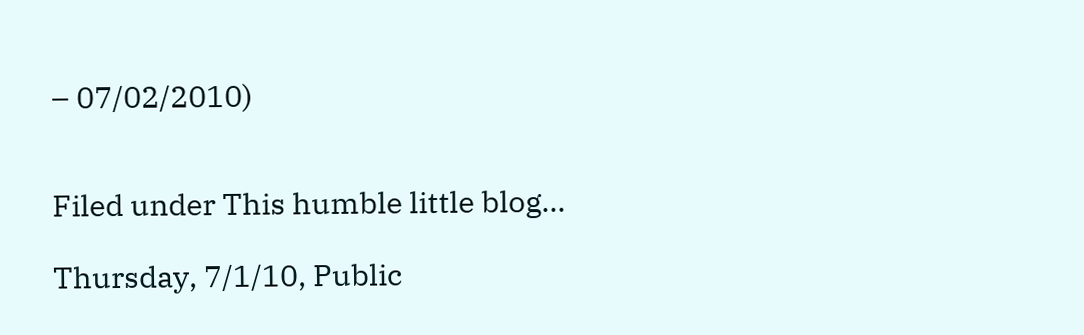– 07/02/2010)


Filed under This humble little blog...

Thursday, 7/1/10, Public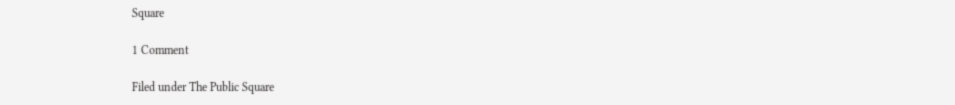Square

1 Comment

Filed under The Public Square